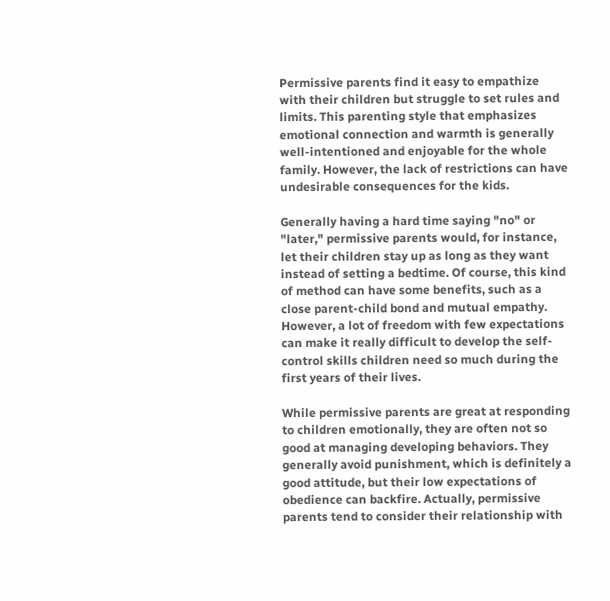Permissive parents find it easy to empathize with their children but struggle to set rules and limits. This parenting style that emphasizes emotional connection and warmth is generally well-intentioned and enjoyable for the whole family. However, the lack of restrictions can have undesirable consequences for the kids.

Generally having a hard time saying "no" or "later," permissive parents would, for instance, let their children stay up as long as they want instead of setting a bedtime. Of course, this kind of method can have some benefits, such as a close parent-child bond and mutual empathy. However, a lot of freedom with few expectations can make it really difficult to develop the self-control skills children need so much during the first years of their lives.

While permissive parents are great at responding to children emotionally, they are often not so good at managing developing behaviors. They generally avoid punishment, which is definitely a good attitude, but their low expectations of obedience can backfire. Actually, permissive parents tend to consider their relationship with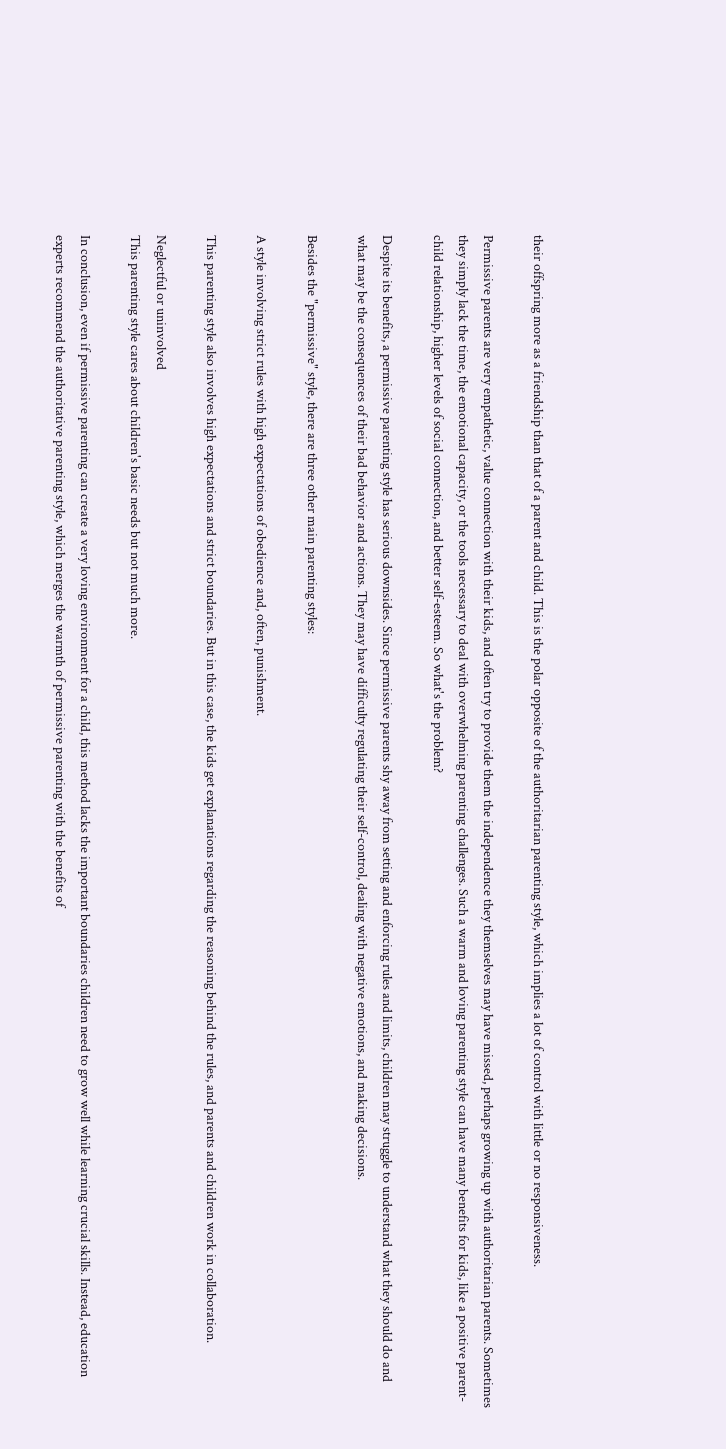their offspring more as a friendship than that of a parent and child. This is the polar opposite of the authoritarian parenting style, which implies a lot of control with little or no responsiveness.

Permissive parents are very empathetic, value connection with their kids, and often try to provide them the independence they themselves may have missed, perhaps growing up with authoritarian parents. Sometimes they simply lack the time, the emotional capacity, or the tools necessary to deal with overwhelming parenting challenges. Such a warm and loving parenting style can have many benefits for kids, like a positive parent-child relationship, higher levels of social connection, and better self-esteem. So what's the problem?

Despite its benefits, a permissive parenting style has serious downsides. Since permissive parents shy away from setting and enforcing rules and limits, children may struggle to understand what they should do and what may be the consequences of their bad behavior and actions. They may have difficulty regulating their self-control, dealing with negative emotions, and making decisions.

Besides the "permissive" style, there are three other main parenting styles:

A style involving strict rules with high expectations of obedience and, often, punishment.

This parenting style also involves high expectations and strict boundaries. But in this case, the kids get explanations regarding the reasoning behind the rules, and parents and children work in collaboration.

Neglectful or uninvolved
This parenting style cares about children's basic needs but not much more.

In conclusion, even if permissive parenting can create a very loving environment for a child, this method lacks the important boundaries children need to grow well while learning crucial skills. Instead, education experts recommend the authoritative parenting style, which merges the warmth of permissive parenting with the benefits of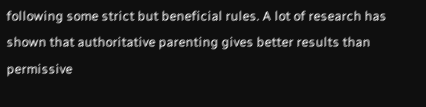following some strict but beneficial rules. A lot of research has shown that authoritative parenting gives better results than permissive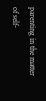parenting in the matter of self-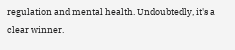regulation and mental health. Undoubtedly, it's a clear winner.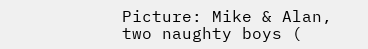Picture: Mike & Alan, two naughty boys (